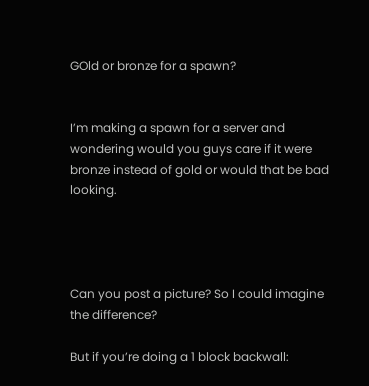GOld or bronze for a spawn?


I’m making a spawn for a server and wondering would you guys care if it were bronze instead of gold or would that be bad looking.




Can you post a picture? So I could imagine the difference?

But if you’re doing a 1 block backwall: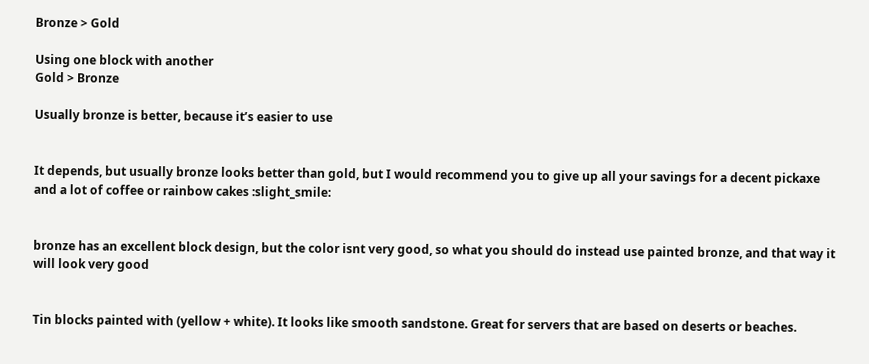Bronze > Gold

Using one block with another
Gold > Bronze

Usually bronze is better, because it’s easier to use


It depends, but usually bronze looks better than gold, but I would recommend you to give up all your savings for a decent pickaxe and a lot of coffee or rainbow cakes :slight_smile:


bronze has an excellent block design, but the color isnt very good, so what you should do instead use painted bronze, and that way it will look very good


Tin blocks painted with (yellow + white). It looks like smooth sandstone. Great for servers that are based on deserts or beaches.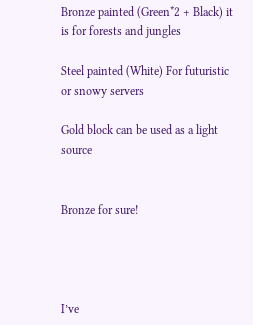Bronze painted (Green*2 + Black) it is for forests and jungles

Steel painted (White) For futuristic or snowy servers

Gold block can be used as a light source


Bronze for sure!




I’ve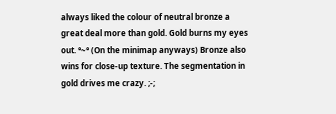always liked the colour of neutral bronze a great deal more than gold. Gold burns my eyes out. °~° (On the minimap anyways) Bronze also wins for close-up texture. The segmentation in gold drives me crazy. ;-;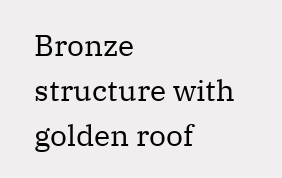Bronze structure with golden roof